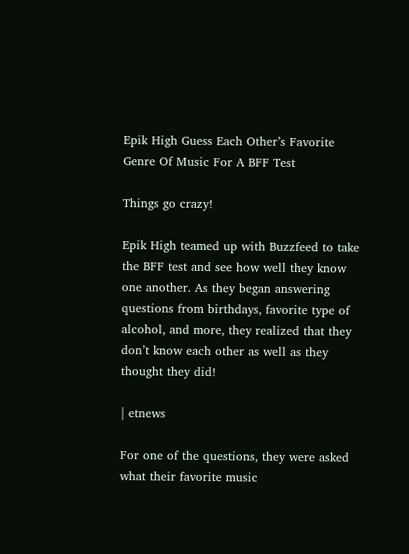Epik High Guess Each Other’s Favorite Genre Of Music For A BFF Test

Things go crazy!

Epik High teamed up with Buzzfeed to take the BFF test and see how well they know one another. As they began answering questions from birthdays, favorite type of alcohol, and more, they realized that they don’t know each other as well as they thought they did!

| etnews

For one of the questions, they were asked what their favorite music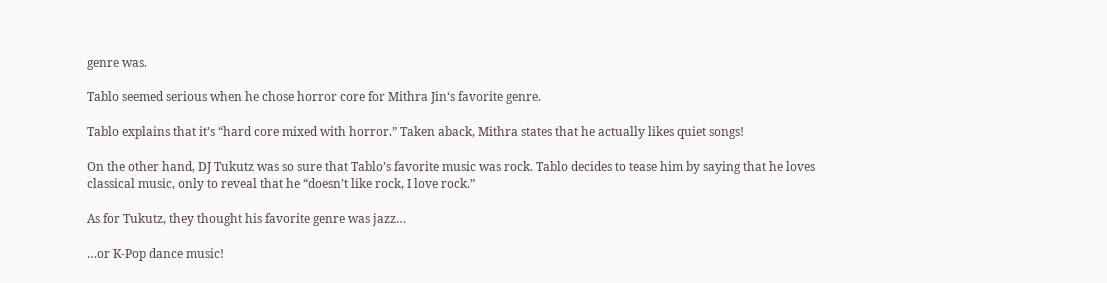genre was.

Tablo seemed serious when he chose horror core for Mithra Jin‘s favorite genre.

Tablo explains that it’s “hard core mixed with horror.” Taken aback, Mithra states that he actually likes quiet songs!

On the other hand, DJ Tukutz was so sure that Tablo’s favorite music was rock. Tablo decides to tease him by saying that he loves classical music, only to reveal that he “doesn’t like rock, I love rock.”

As for Tukutz, they thought his favorite genre was jazz…

…or K-Pop dance music!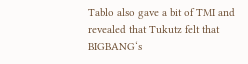Tablo also gave a bit of TMI and revealed that Tukutz felt that BIGBANG‘s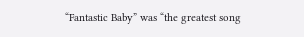“Fantastic Baby” was “the greatest song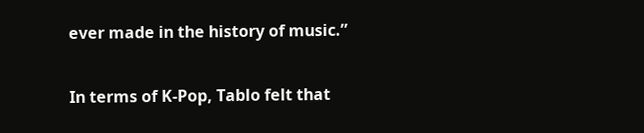ever made in the history of music.”

In terms of K-Pop, Tablo felt that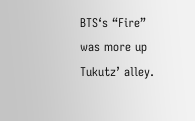BTS‘s “Fire” was more up Tukutz’ alley.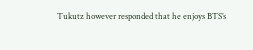Tukutz however responded that he enjoys BTS’s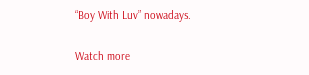“Boy With Luv” nowadays.

Watch more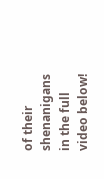of their shenanigans in the full video below!